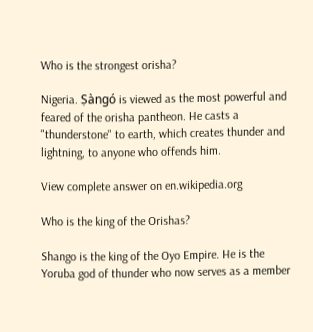Who is the strongest orisha?

Nigeria. Ṣàngó is viewed as the most powerful and feared of the orisha pantheon. He casts a "thunderstone" to earth, which creates thunder and lightning, to anyone who offends him.

View complete answer on en.wikipedia.org

Who is the king of the Orishas?

Shango is the king of the Oyo Empire. He is the Yoruba god of thunder who now serves as a member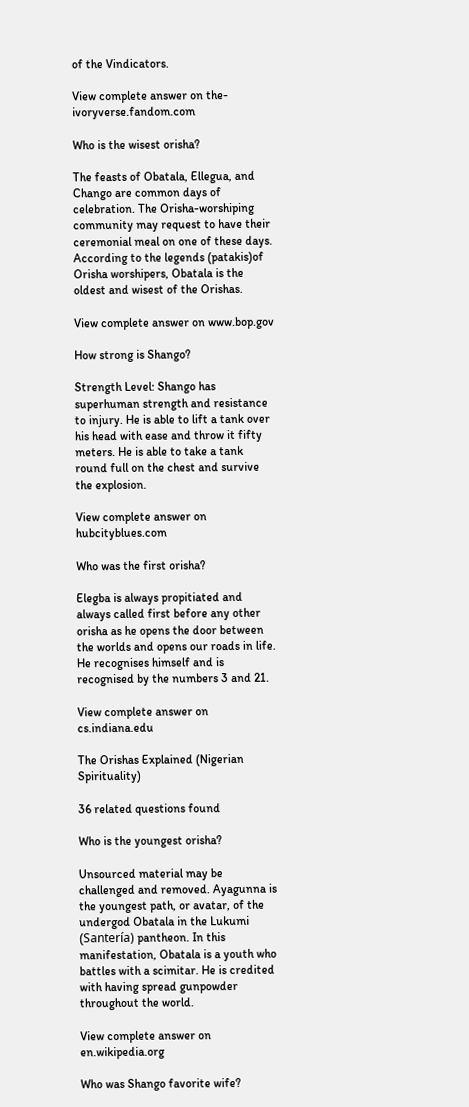of the Vindicators.

View complete answer on the-ivoryverse.fandom.com

Who is the wisest orisha?

The feasts of Obatala, Ellegua, and Chango are common days of celebration. The Orisha-worshiping community may request to have their ceremonial meal on one of these days. According to the legends (patakis)of Orisha worshipers, Obatala is the oldest and wisest of the Orishas.

View complete answer on www.bop.gov

How strong is Shango?

Strength Level: Shango has superhuman strength and resistance to injury. He is able to lift a tank over his head with ease and throw it fifty meters. He is able to take a tank round full on the chest and survive the explosion.

View complete answer on hubcityblues.com

Who was the first orisha?

Elegba is always propitiated and always called first before any other orisha as he opens the door between the worlds and opens our roads in life. He recognises himself and is recognised by the numbers 3 and 21.

View complete answer on cs.indiana.edu

The Orishas Explained (Nigerian Spirituality)

36 related questions found

Who is the youngest orisha?

Unsourced material may be challenged and removed. Ayagunna is the youngest path, or avatar, of the undergod Obatala in the Lukumi (Santería) pantheon. In this manifestation, Obatala is a youth who battles with a scimitar. He is credited with having spread gunpowder throughout the world.

View complete answer on en.wikipedia.org

Who was Shango favorite wife?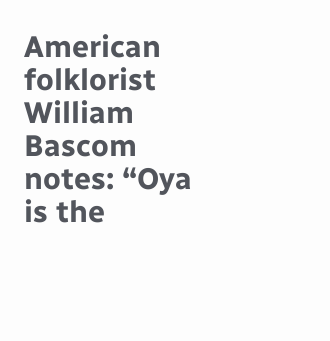American folklorist William Bascom notes: “Oya is the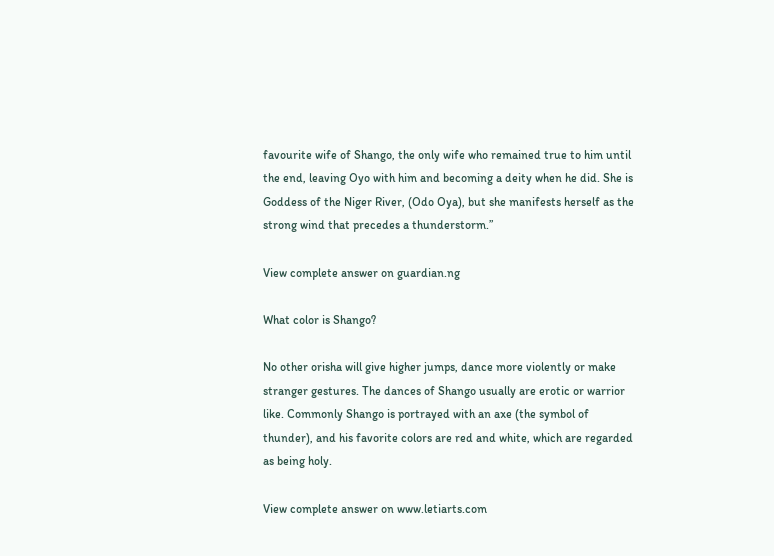favourite wife of Shango, the only wife who remained true to him until the end, leaving Oyo with him and becoming a deity when he did. She is Goddess of the Niger River, (Odo Oya), but she manifests herself as the strong wind that precedes a thunderstorm.”

View complete answer on guardian.ng

What color is Shango?

No other orisha will give higher jumps, dance more violently or make stranger gestures. The dances of Shango usually are erotic or warrior like. Commonly Shango is portrayed with an axe (the symbol of thunder), and his favorite colors are red and white, which are regarded as being holy.

View complete answer on www.letiarts.com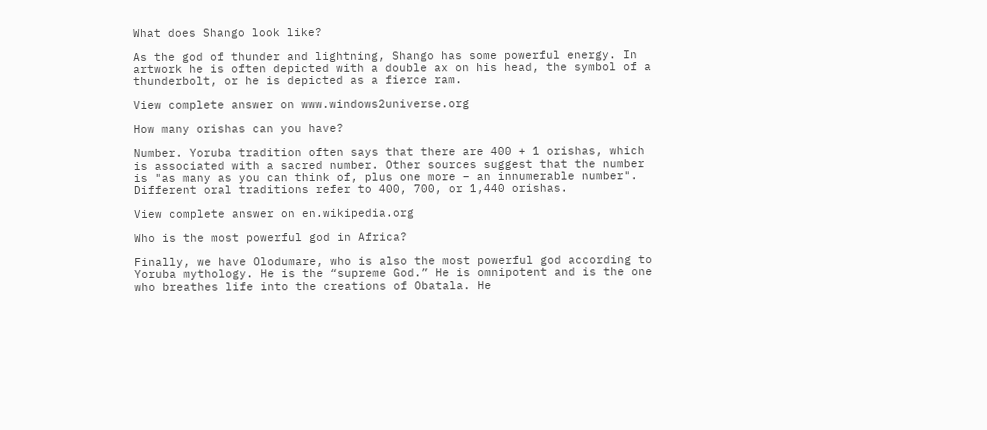What does Shango look like?

As the god of thunder and lightning, Shango has some powerful energy. In artwork he is often depicted with a double ax on his head, the symbol of a thunderbolt, or he is depicted as a fierce ram.

View complete answer on www.windows2universe.org

How many orishas can you have?

Number. Yoruba tradition often says that there are 400 + 1 orishas, which is associated with a sacred number. Other sources suggest that the number is "as many as you can think of, plus one more – an innumerable number". Different oral traditions refer to 400, 700, or 1,440 orishas.

View complete answer on en.wikipedia.org

Who is the most powerful god in Africa?

Finally, we have Olodumare, who is also the most powerful god according to Yoruba mythology. He is the “supreme God.” He is omnipotent and is the one who breathes life into the creations of Obatala. He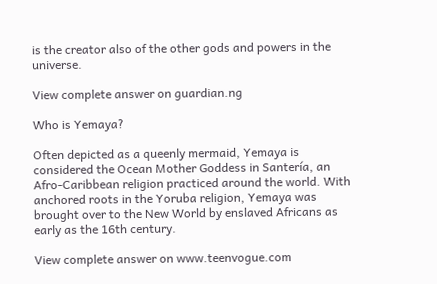is the creator also of the other gods and powers in the universe.

View complete answer on guardian.ng

Who is Yemaya?

Often depicted as a queenly mermaid, Yemaya is considered the Ocean Mother Goddess in Santería, an Afro-Caribbean religion practiced around the world. With anchored roots in the Yoruba religion, Yemaya was brought over to the New World by enslaved Africans as early as the 16th century.

View complete answer on www.teenvogue.com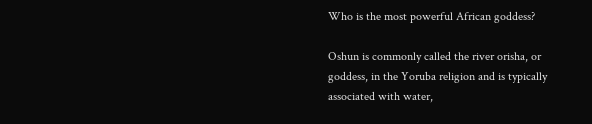Who is the most powerful African goddess?

Oshun is commonly called the river orisha, or goddess, in the Yoruba religion and is typically associated with water,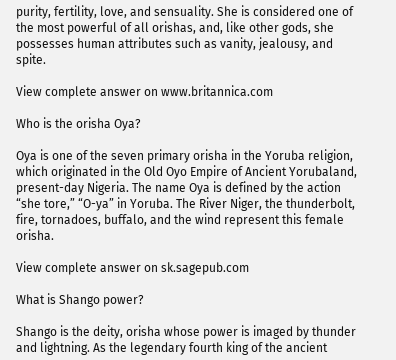purity, fertility, love, and sensuality. She is considered one of the most powerful of all orishas, and, like other gods, she possesses human attributes such as vanity, jealousy, and spite.

View complete answer on www.britannica.com

Who is the orisha Oya?

Oya is one of the seven primary orisha in the Yoruba religion, which originated in the Old Oyo Empire of Ancient Yorubaland, present-day Nigeria. The name Oya is defined by the action “she tore,” “O-ya” in Yoruba. The River Niger, the thunderbolt, fire, tornadoes, buffalo, and the wind represent this female orisha.

View complete answer on sk.sagepub.com

What is Shango power?

Shango is the deity, orisha whose power is imaged by thunder and lightning. As the legendary fourth king of the ancient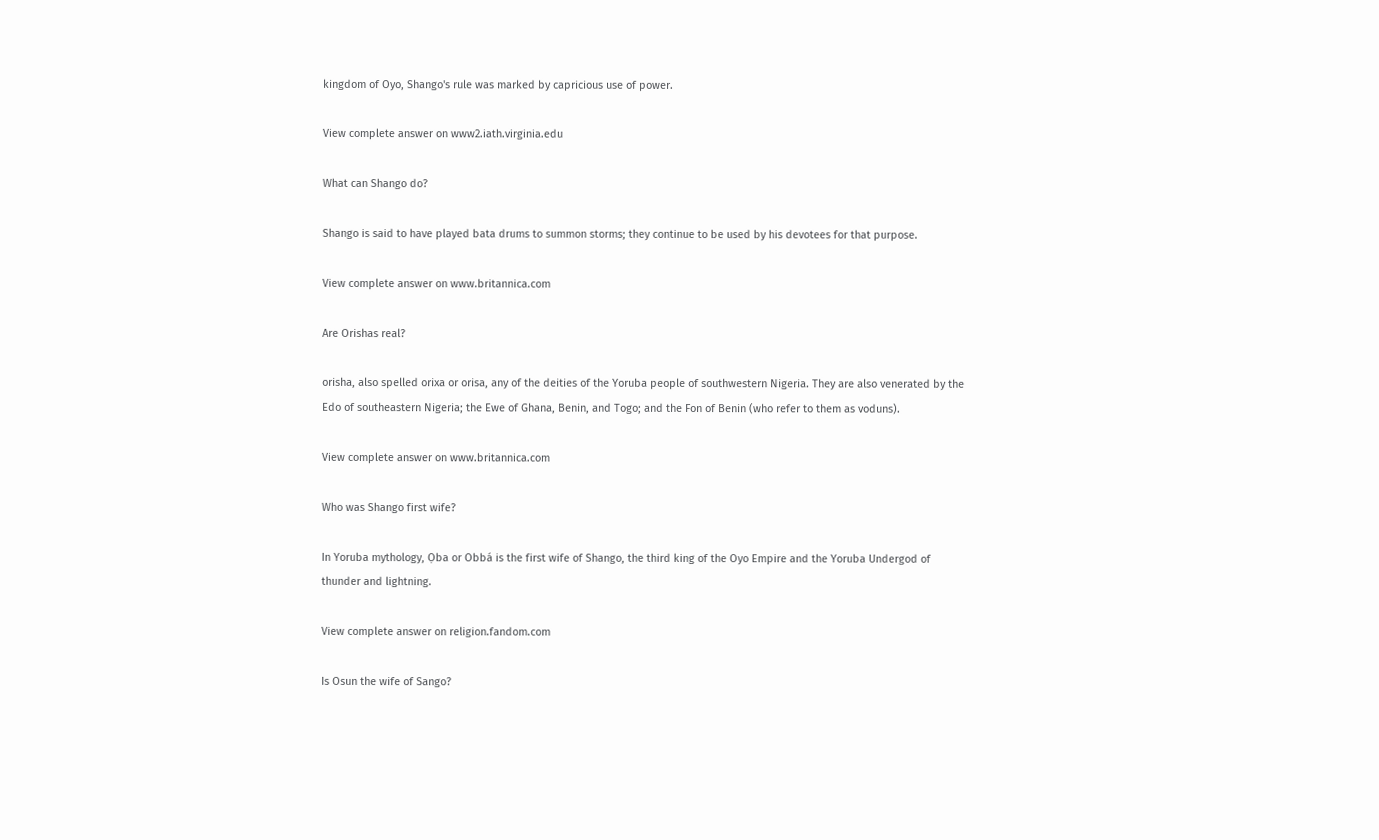kingdom of Oyo, Shango's rule was marked by capricious use of power.

View complete answer on www2.iath.virginia.edu

What can Shango do?

Shango is said to have played bata drums to summon storms; they continue to be used by his devotees for that purpose.

View complete answer on www.britannica.com

Are Orishas real?

orisha, also spelled orixa or orisa, any of the deities of the Yoruba people of southwestern Nigeria. They are also venerated by the Edo of southeastern Nigeria; the Ewe of Ghana, Benin, and Togo; and the Fon of Benin (who refer to them as voduns).

View complete answer on www.britannica.com

Who was Shango first wife?

In Yoruba mythology, Ọba or Obbá is the first wife of Shango, the third king of the Oyo Empire and the Yoruba Undergod of thunder and lightning.

View complete answer on religion.fandom.com

Is Osun the wife of Sango?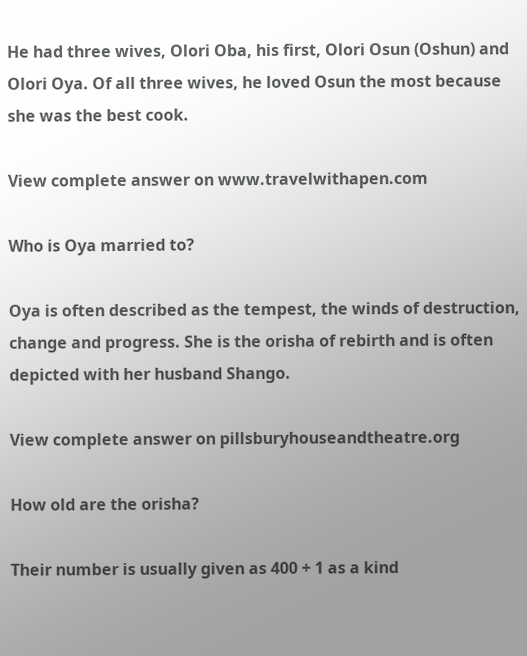He had three wives, Olori Oba, his first, Olori Osun (Oshun) and Olori Oya. Of all three wives, he loved Osun the most because she was the best cook.

View complete answer on www.travelwithapen.com

Who is Oya married to?

Oya is often described as the tempest, the winds of destruction, change and progress. She is the orisha of rebirth and is often depicted with her husband Shango.

View complete answer on pillsburyhouseandtheatre.org

How old are the orisha?

Their number is usually given as 400 + 1 as a kind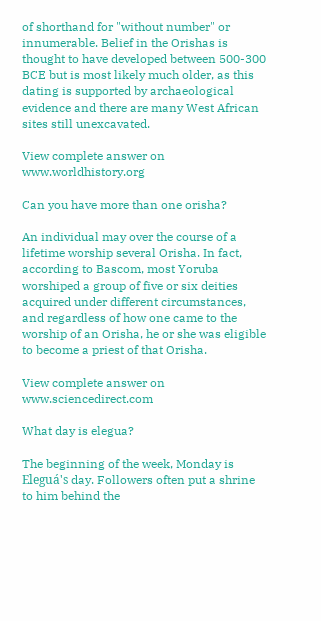of shorthand for "without number" or innumerable. Belief in the Orishas is thought to have developed between 500-300 BCE but is most likely much older, as this dating is supported by archaeological evidence and there are many West African sites still unexcavated.

View complete answer on www.worldhistory.org

Can you have more than one orisha?

An individual may over the course of a lifetime worship several Orisha. In fact, according to Bascom, most Yoruba worshiped a group of five or six deities acquired under different circumstances, and regardless of how one came to the worship of an Orisha, he or she was eligible to become a priest of that Orisha.

View complete answer on www.sciencedirect.com

What day is elegua?

The beginning of the week, Monday is Eleguá's day. Followers often put a shrine to him behind the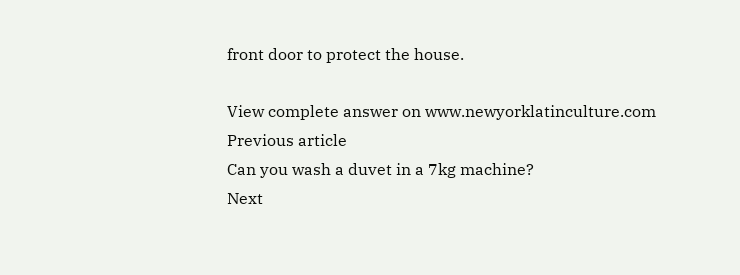front door to protect the house.

View complete answer on www.newyorklatinculture.com
Previous article
Can you wash a duvet in a 7kg machine?
Next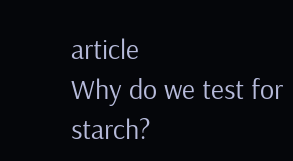article
Why do we test for starch?